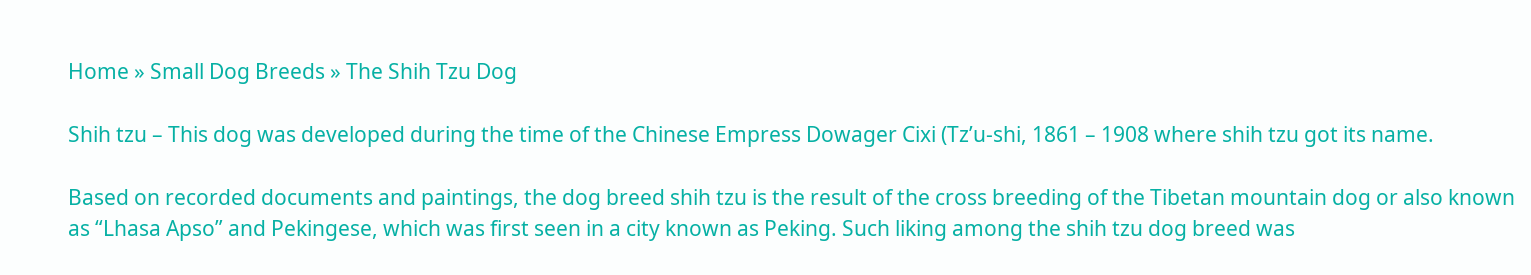Home » Small Dog Breeds » The Shih Tzu Dog

Shih tzu – This dog was developed during the time of the Chinese Empress Dowager Cixi (Tz’u-shi, 1861 – 1908 where shih tzu got its name.

Based on recorded documents and paintings, the dog breed shih tzu is the result of the cross breeding of the Tibetan mountain dog or also known as “Lhasa Apso” and Pekingese, which was first seen in a city known as Peking. Such liking among the shih tzu dog breed was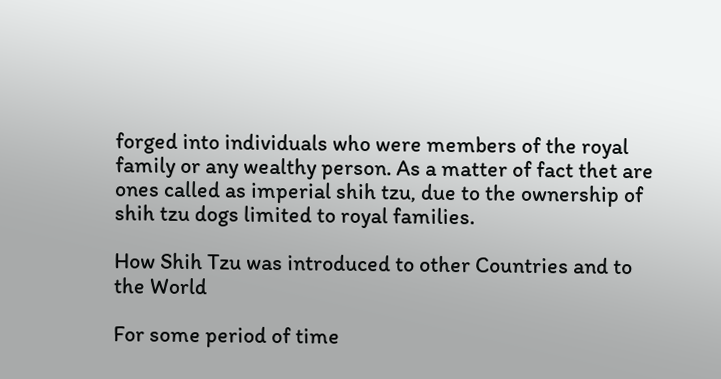forged into individuals who were members of the royal family or any wealthy person. As a matter of fact thet are ones called as imperial shih tzu, due to the ownership of shih tzu dogs limited to royal families.

How Shih Tzu was introduced to other Countries and to the World

For some period of time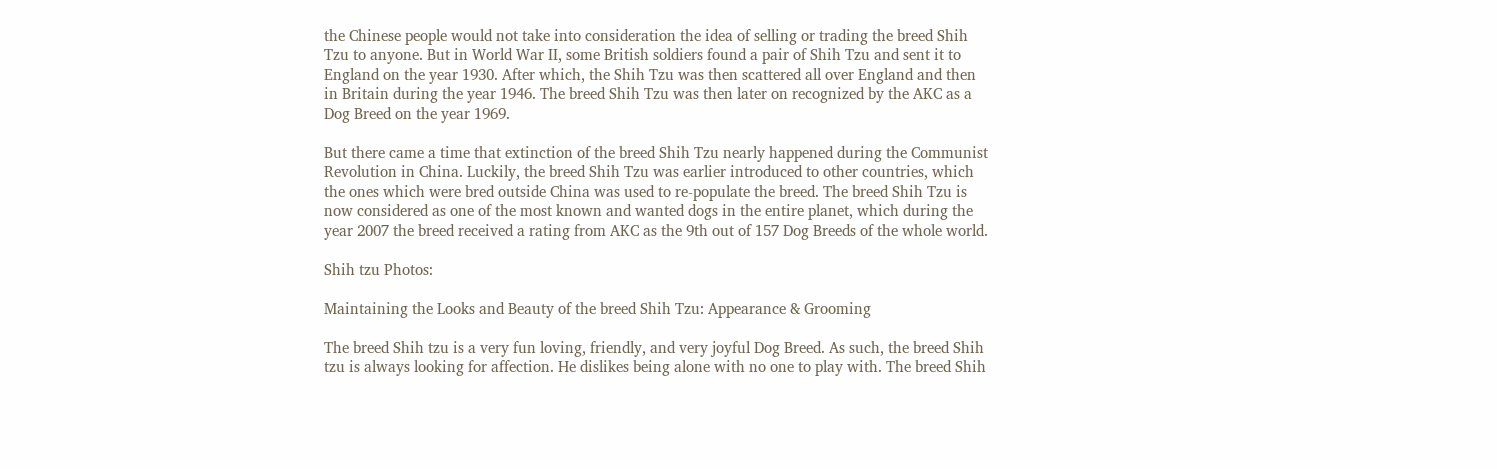the Chinese people would not take into consideration the idea of selling or trading the breed Shih Tzu to anyone. But in World War II, some British soldiers found a pair of Shih Tzu and sent it to England on the year 1930. After which, the Shih Tzu was then scattered all over England and then in Britain during the year 1946. The breed Shih Tzu was then later on recognized by the AKC as a Dog Breed on the year 1969.

But there came a time that extinction of the breed Shih Tzu nearly happened during the Communist Revolution in China. Luckily, the breed Shih Tzu was earlier introduced to other countries, which the ones which were bred outside China was used to re-populate the breed. The breed Shih Tzu is now considered as one of the most known and wanted dogs in the entire planet, which during the year 2007 the breed received a rating from AKC as the 9th out of 157 Dog Breeds of the whole world.

Shih tzu Photos:

Maintaining the Looks and Beauty of the breed Shih Tzu: Appearance & Grooming

The breed Shih tzu is a very fun loving, friendly, and very joyful Dog Breed. As such, the breed Shih tzu is always looking for affection. He dislikes being alone with no one to play with. The breed Shih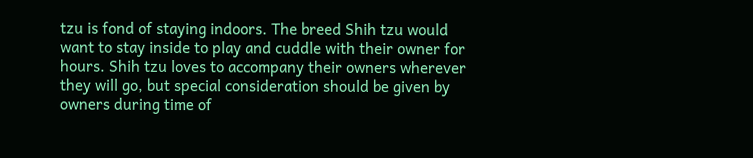tzu is fond of staying indoors. The breed Shih tzu would want to stay inside to play and cuddle with their owner for hours. Shih tzu loves to accompany their owners wherever they will go, but special consideration should be given by owners during time of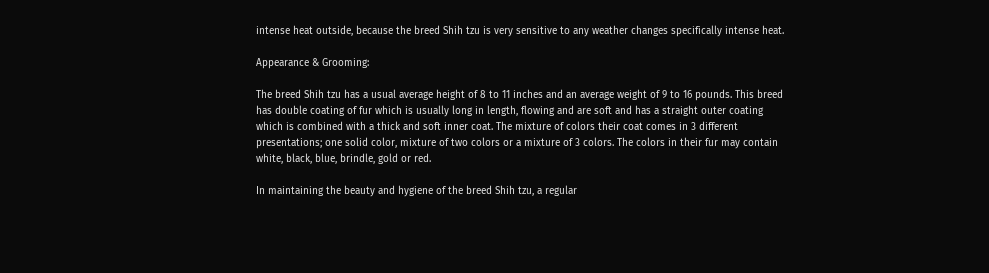intense heat outside, because the breed Shih tzu is very sensitive to any weather changes specifically intense heat.

Appearance & Grooming:

The breed Shih tzu has a usual average height of 8 to 11 inches and an average weight of 9 to 16 pounds. This breed has double coating of fur which is usually long in length, flowing and are soft and has a straight outer coating which is combined with a thick and soft inner coat. The mixture of colors their coat comes in 3 different presentations; one solid color, mixture of two colors or a mixture of 3 colors. The colors in their fur may contain white, black, blue, brindle, gold or red.

In maintaining the beauty and hygiene of the breed Shih tzu, a regular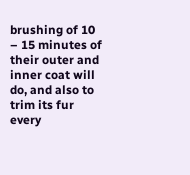brushing of 10 – 15 minutes of their outer and inner coat will do, and also to trim its fur every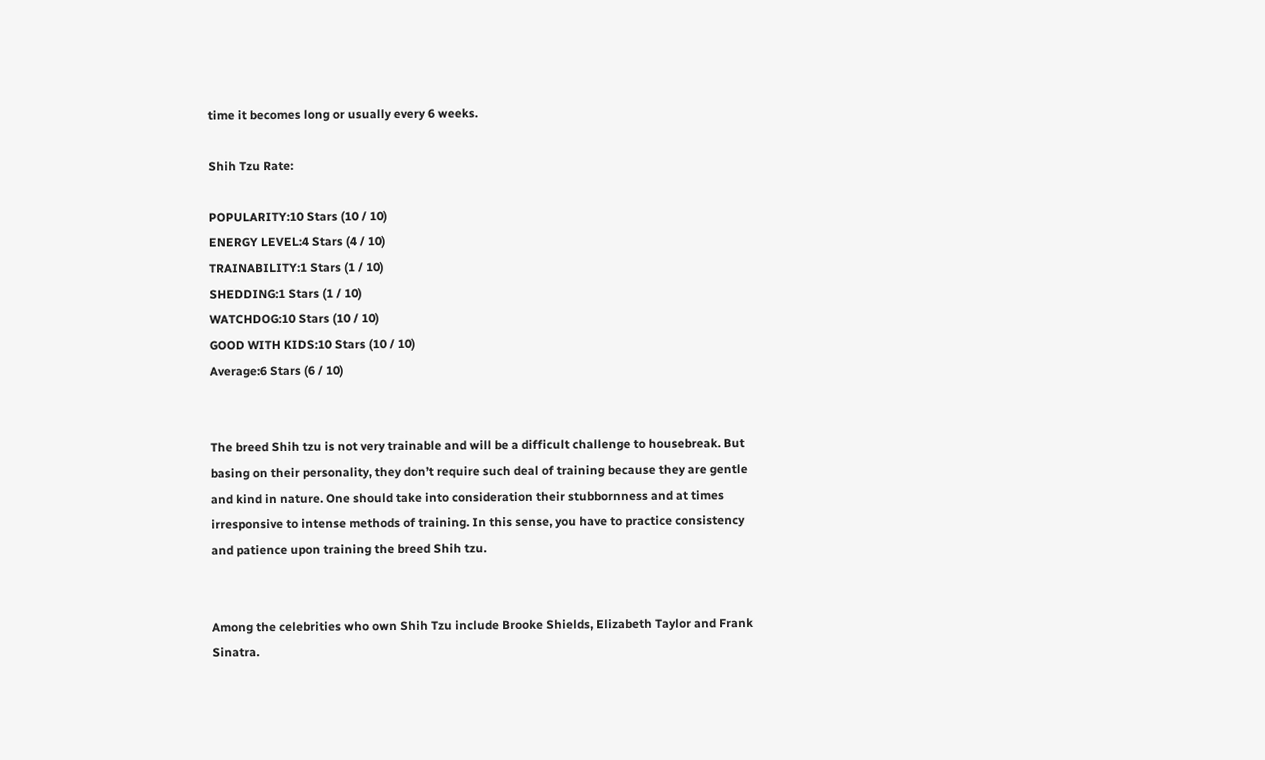time it becomes long or usually every 6 weeks.

Shih Tzu Rate:

POPULARITY:10 Stars (10 / 10)
ENERGY LEVEL:4 Stars (4 / 10)
TRAINABILITY:1 Stars (1 / 10)
SHEDDING:1 Stars (1 / 10)
WATCHDOG:10 Stars (10 / 10)
GOOD WITH KIDS:10 Stars (10 / 10)
Average:6 Stars (6 / 10)


The breed Shih tzu is not very trainable and will be a difficult challenge to housebreak. But basing on their personality, they don’t require such deal of training because they are gentle and kind in nature. One should take into consideration their stubbornness and at times irresponsive to intense methods of training. In this sense, you have to practice consistency and patience upon training the breed Shih tzu.


Among the celebrities who own Shih Tzu include Brooke Shields, Elizabeth Taylor and Frank Sinatra.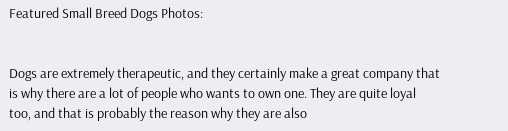Featured Small Breed Dogs Photos:


Dogs are extremely therapeutic, and they certainly make a great company that is why there are a lot of people who wants to own one. They are quite loyal too, and that is probably the reason why they are also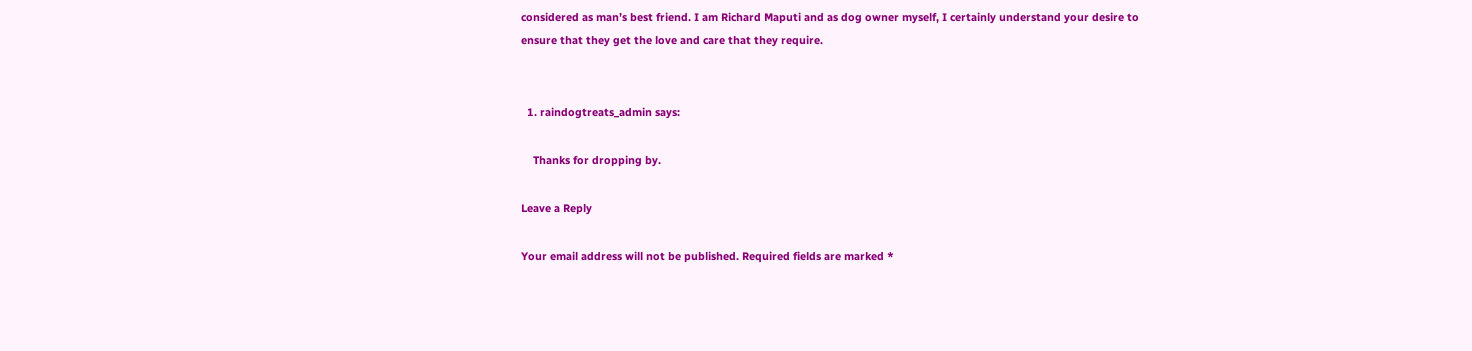considered as man’s best friend. I am Richard Maputi and as dog owner myself, I certainly understand your desire to ensure that they get the love and care that they require.


  1. raindogtreats_admin says:

    Thanks for dropping by.

Leave a Reply

Your email address will not be published. Required fields are marked *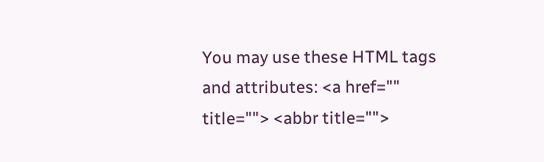You may use these HTML tags and attributes: <a href="" title=""> <abbr title="">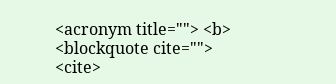<acronym title=""> <b> <blockquote cite=""> <cite>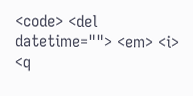<code> <del datetime=""> <em> <i> <q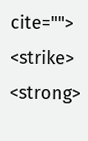cite=""> <strike> <strong>